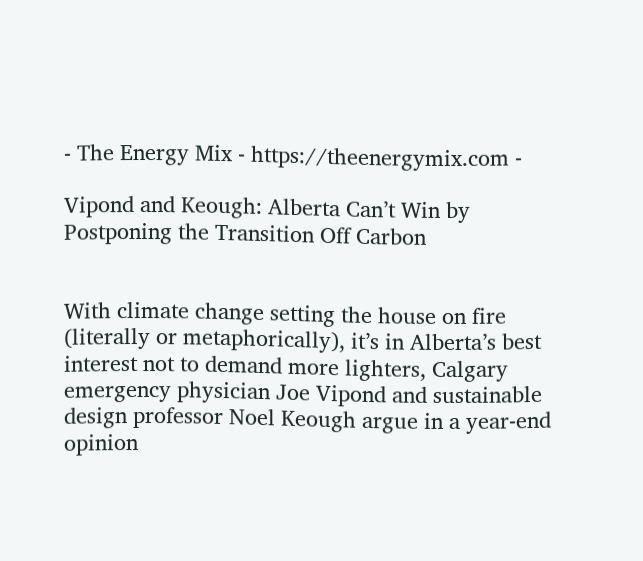- The Energy Mix - https://theenergymix.com -

Vipond and Keough: Alberta Can’t Win by Postponing the Transition Off Carbon


With climate change setting the house on fire (literally or metaphorically), it’s in Alberta’s best interest not to demand more lighters, Calgary emergency physician Joe Vipond and sustainable design professor Noel Keough argue in a year-end opinion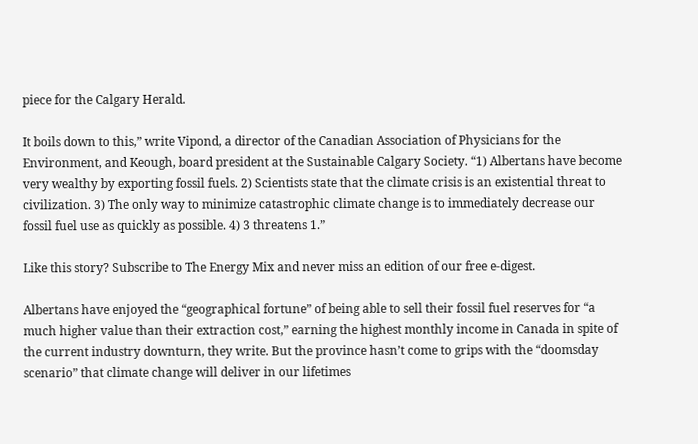piece for the Calgary Herald.

It boils down to this,” write Vipond, a director of the Canadian Association of Physicians for the Environment, and Keough, board president at the Sustainable Calgary Society. “1) Albertans have become very wealthy by exporting fossil fuels. 2) Scientists state that the climate crisis is an existential threat to civilization. 3) The only way to minimize catastrophic climate change is to immediately decrease our fossil fuel use as quickly as possible. 4) 3 threatens 1.”

Like this story? Subscribe to The Energy Mix and never miss an edition of our free e-digest.

Albertans have enjoyed the “geographical fortune” of being able to sell their fossil fuel reserves for “a much higher value than their extraction cost,” earning the highest monthly income in Canada in spite of the current industry downturn, they write. But the province hasn’t come to grips with the “doomsday scenario” that climate change will deliver in our lifetimes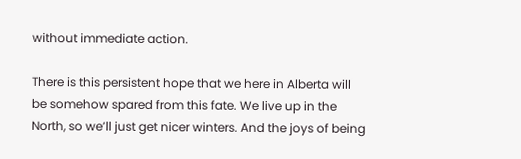without immediate action.

There is this persistent hope that we here in Alberta will be somehow spared from this fate. We live up in the North, so we’ll just get nicer winters. And the joys of being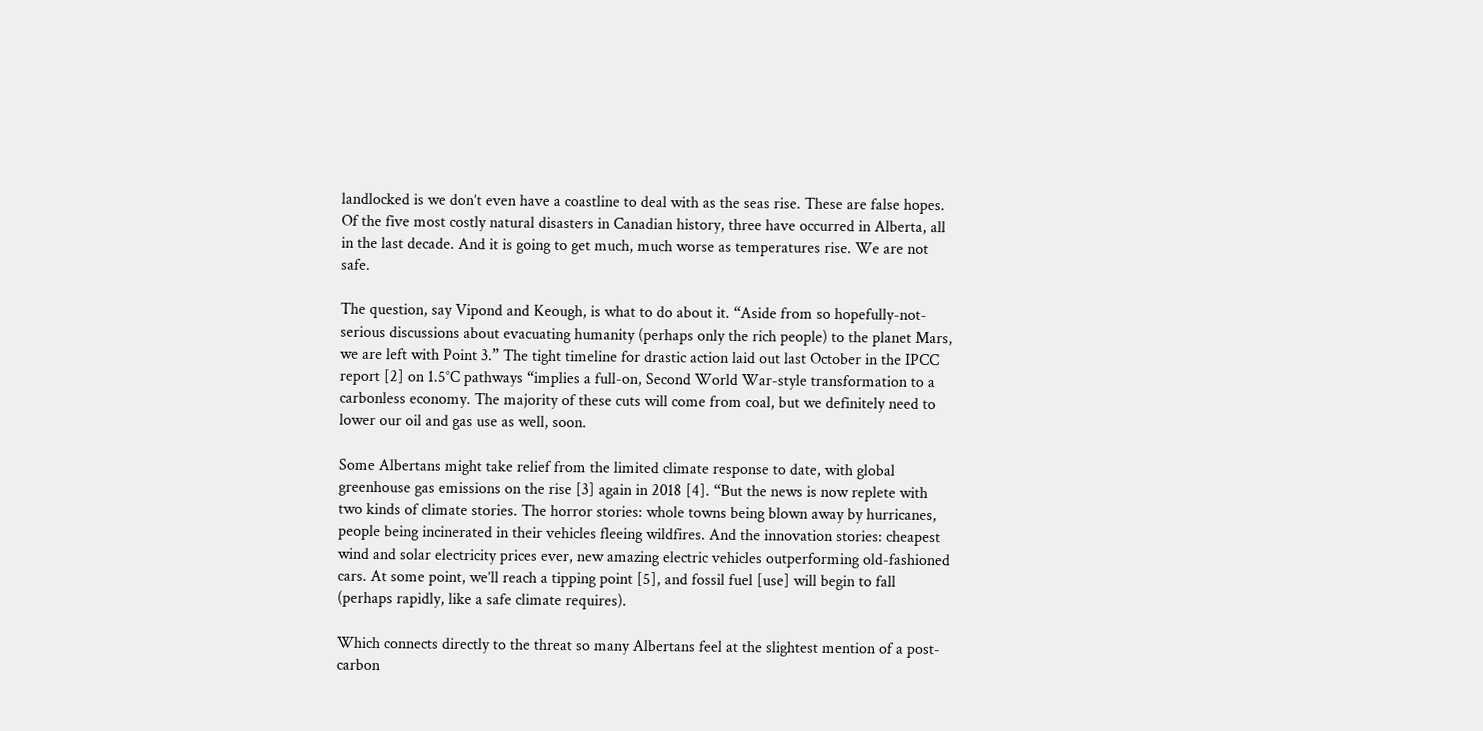landlocked is we don’t even have a coastline to deal with as the seas rise. These are false hopes. Of the five most costly natural disasters in Canadian history, three have occurred in Alberta, all in the last decade. And it is going to get much, much worse as temperatures rise. We are not safe.

The question, say Vipond and Keough, is what to do about it. “Aside from so hopefully-not-serious discussions about evacuating humanity (perhaps only the rich people) to the planet Mars, we are left with Point 3.” The tight timeline for drastic action laid out last October in the IPCC report [2] on 1.5°C pathways “implies a full-on, Second World War-style transformation to a carbonless economy. The majority of these cuts will come from coal, but we definitely need to lower our oil and gas use as well, soon.

Some Albertans might take relief from the limited climate response to date, with global greenhouse gas emissions on the rise [3] again in 2018 [4]. “But the news is now replete with two kinds of climate stories. The horror stories: whole towns being blown away by hurricanes, people being incinerated in their vehicles fleeing wildfires. And the innovation stories: cheapest wind and solar electricity prices ever, new amazing electric vehicles outperforming old-fashioned cars. At some point, we’ll reach a tipping point [5], and fossil fuel [use] will begin to fall (perhaps rapidly, like a safe climate requires).

Which connects directly to the threat so many Albertans feel at the slightest mention of a post-carbon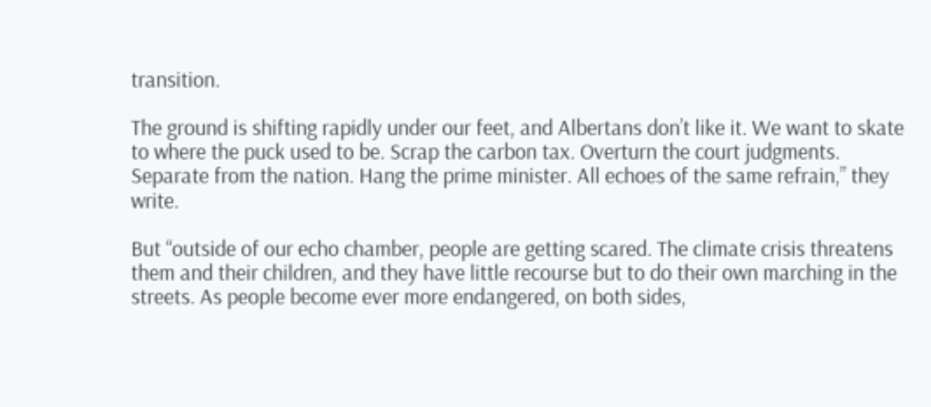transition.

The ground is shifting rapidly under our feet, and Albertans don’t like it. We want to skate to where the puck used to be. Scrap the carbon tax. Overturn the court judgments. Separate from the nation. Hang the prime minister. All echoes of the same refrain,” they write.

But “outside of our echo chamber, people are getting scared. The climate crisis threatens them and their children, and they have little recourse but to do their own marching in the streets. As people become ever more endangered, on both sides,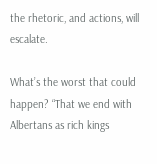the rhetoric, and actions, will escalate.

What’s the worst that could happen? “That we end with Albertans as rich kings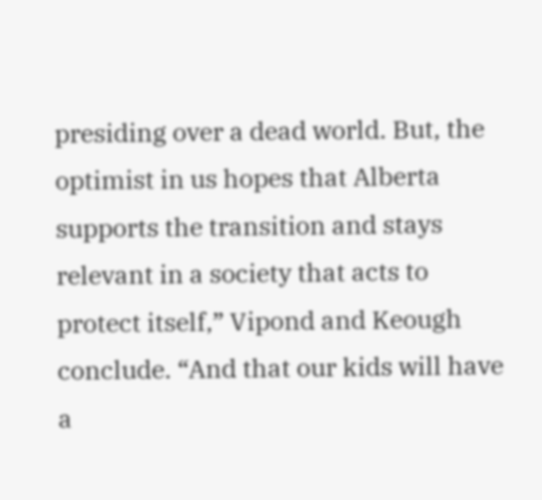presiding over a dead world. But, the optimist in us hopes that Alberta supports the transition and stays relevant in a society that acts to protect itself,” Vipond and Keough conclude. “And that our kids will have a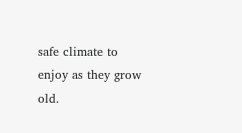safe climate to enjoy as they grow old.